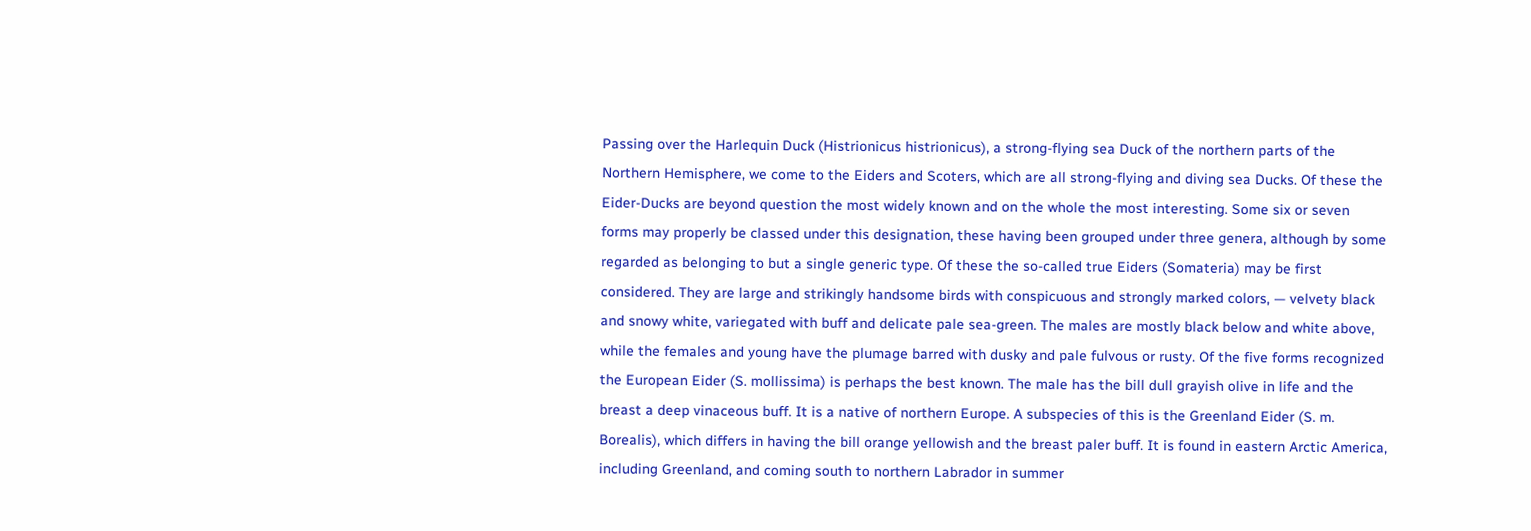Passing over the Harlequin Duck (Histrionicus histrionicus), a strong-flying sea Duck of the northern parts of the Northern Hemisphere, we come to the Eiders and Scoters, which are all strong-flying and diving sea Ducks. Of these the Eider-Ducks are beyond question the most widely known and on the whole the most interesting. Some six or seven forms may properly be classed under this designation, these having been grouped under three genera, although by some regarded as belonging to but a single generic type. Of these the so-called true Eiders (Somateria) may be first considered. They are large and strikingly handsome birds with conspicuous and strongly marked colors, — velvety black and snowy white, variegated with buff and delicate pale sea-green. The males are mostly black below and white above, while the females and young have the plumage barred with dusky and pale fulvous or rusty. Of the five forms recognized the European Eider (S. mollissima) is perhaps the best known. The male has the bill dull grayish olive in life and the breast a deep vinaceous buff. It is a native of northern Europe. A subspecies of this is the Greenland Eider (S. m. Borealis), which differs in having the bill orange yellowish and the breast paler buff. It is found in eastern Arctic America, including Greenland, and coming south to northern Labrador in summer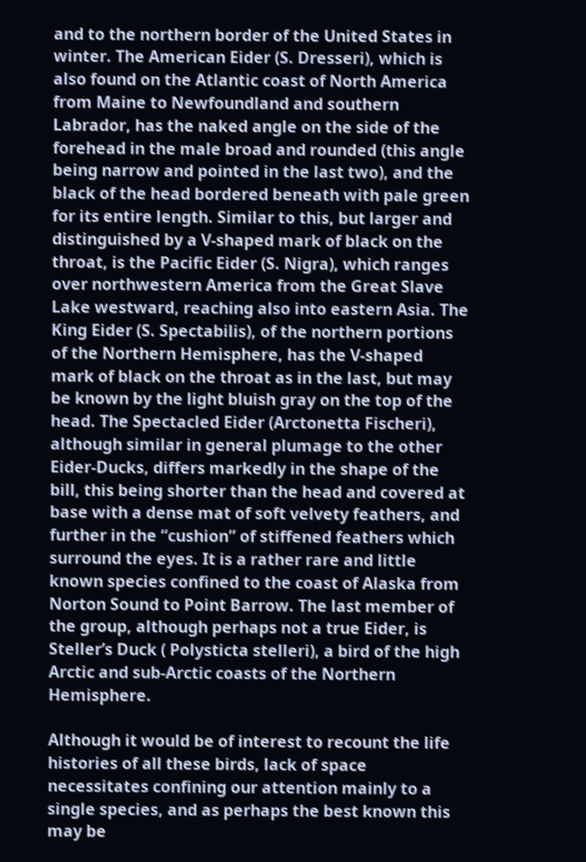and to the northern border of the United States in winter. The American Eider (S. Dresseri), which is also found on the Atlantic coast of North America from Maine to Newfoundland and southern Labrador, has the naked angle on the side of the forehead in the male broad and rounded (this angle being narrow and pointed in the last two), and the black of the head bordered beneath with pale green for its entire length. Similar to this, but larger and distinguished by a V-shaped mark of black on the throat, is the Pacific Eider (S. Nigra), which ranges over northwestern America from the Great Slave Lake westward, reaching also into eastern Asia. The King Eider (S. Spectabilis), of the northern portions of the Northern Hemisphere, has the V-shaped mark of black on the throat as in the last, but may be known by the light bluish gray on the top of the head. The Spectacled Eider (Arctonetta Fischeri), although similar in general plumage to the other Eider-Ducks, differs markedly in the shape of the bill, this being shorter than the head and covered at base with a dense mat of soft velvety feathers, and further in the “cushion” of stiffened feathers which surround the eyes. It is a rather rare and little known species confined to the coast of Alaska from Norton Sound to Point Barrow. The last member of the group, although perhaps not a true Eider, is Steller’s Duck ( Polysticta stelleri), a bird of the high Arctic and sub-Arctic coasts of the Northern Hemisphere.

Although it would be of interest to recount the life histories of all these birds, lack of space necessitates confining our attention mainly to a single species, and as perhaps the best known this may be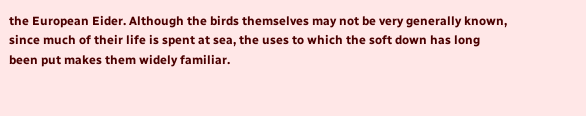the European Eider. Although the birds themselves may not be very generally known, since much of their life is spent at sea, the uses to which the soft down has long been put makes them widely familiar.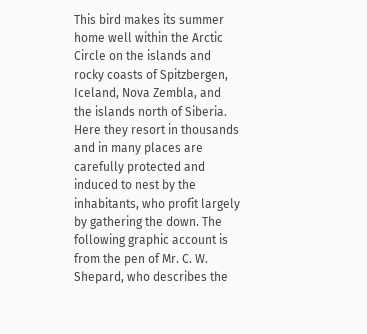This bird makes its summer home well within the Arctic Circle on the islands and rocky coasts of Spitzbergen, Iceland, Nova Zembla, and the islands north of Siberia. Here they resort in thousands and in many places are carefully protected and induced to nest by the inhabitants, who profit largely by gathering the down. The following graphic account is from the pen of Mr. C. W. Shepard, who describes the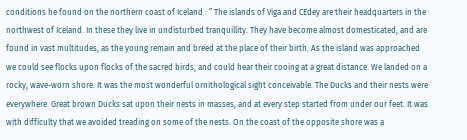conditions he found on the northern coast of Iceland : ” The islands of Viga and CEdey are their headquarters in the northwest of Iceland. In these they live in undisturbed tranquillity. They have become almost domesticated, and are found in vast multitudes, as the young remain and breed at the place of their birth. As the island was approached we could see flocks upon flocks of the sacred birds, and could hear their cooing at a great distance. We landed on a rocky, wave-worn shore. It was the most wonderful ornithological sight conceivable. The Ducks and their nests were everywhere. Great brown Ducks sat upon their nests in masses, and at every step started from under our feet. It was with difficulty that we avoided treading on some of the nests. On the coast of the opposite shore was a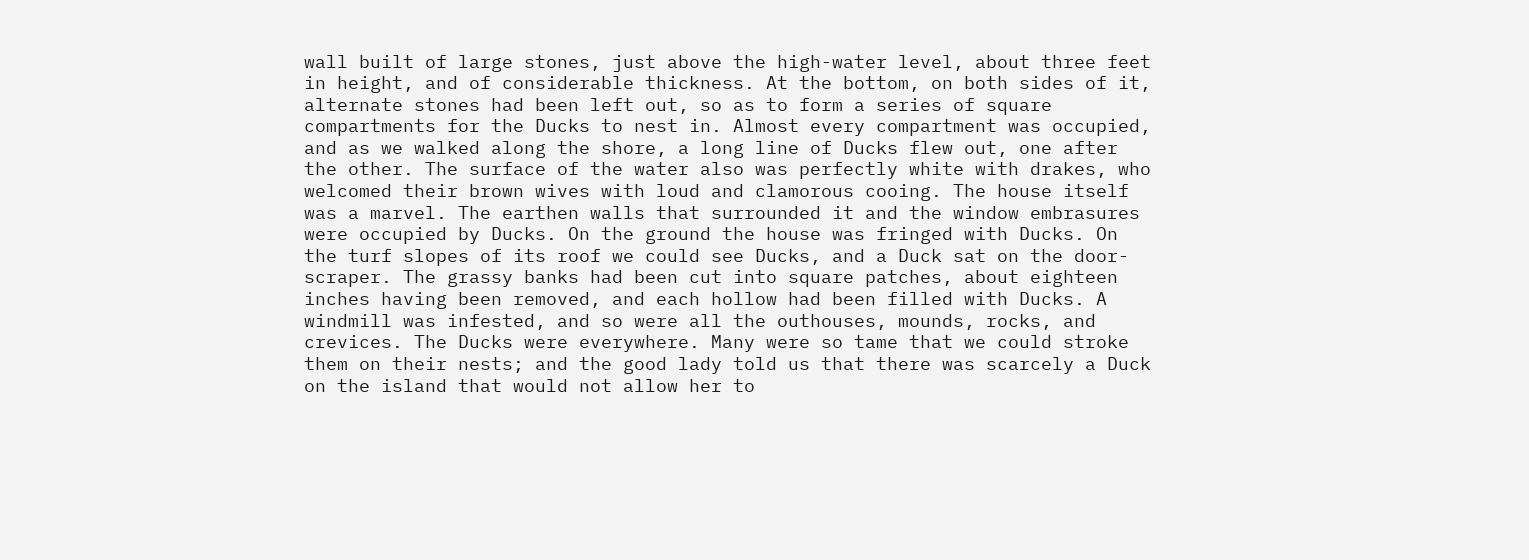wall built of large stones, just above the high-water level, about three feet in height, and of considerable thickness. At the bottom, on both sides of it, alternate stones had been left out, so as to form a series of square compartments for the Ducks to nest in. Almost every compartment was occupied, and as we walked along the shore, a long line of Ducks flew out, one after the other. The surface of the water also was perfectly white with drakes, who welcomed their brown wives with loud and clamorous cooing. The house itself was a marvel. The earthen walls that surrounded it and the window embrasures were occupied by Ducks. On the ground the house was fringed with Ducks. On the turf slopes of its roof we could see Ducks, and a Duck sat on the door-scraper. The grassy banks had been cut into square patches, about eighteen inches having been removed, and each hollow had been filled with Ducks. A windmill was infested, and so were all the outhouses, mounds, rocks, and crevices. The Ducks were everywhere. Many were so tame that we could stroke them on their nests; and the good lady told us that there was scarcely a Duck on the island that would not allow her to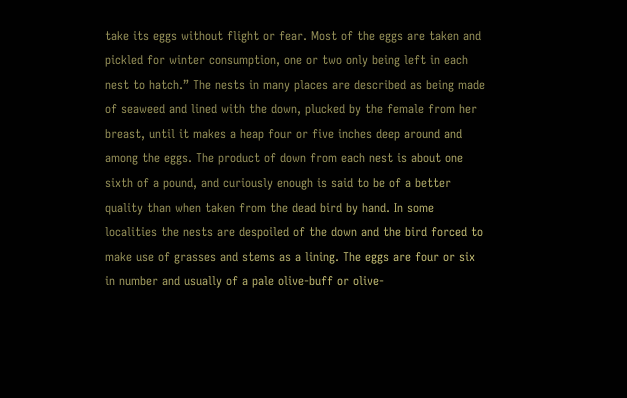take its eggs without flight or fear. Most of the eggs are taken and pickled for winter consumption, one or two only being left in each nest to hatch.” The nests in many places are described as being made of seaweed and lined with the down, plucked by the female from her breast, until it makes a heap four or five inches deep around and among the eggs. The product of down from each nest is about one sixth of a pound, and curiously enough is said to be of a better quality than when taken from the dead bird by hand. In some localities the nests are despoiled of the down and the bird forced to make use of grasses and stems as a lining. The eggs are four or six in number and usually of a pale olive-buff or olive-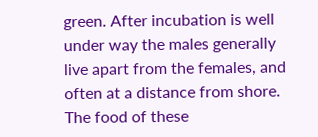green. After incubation is well under way the males generally live apart from the females, and often at a distance from shore. The food of these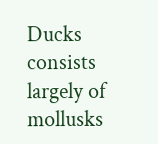Ducks consists largely of mollusks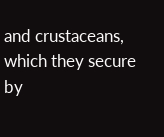and crustaceans, which they secure by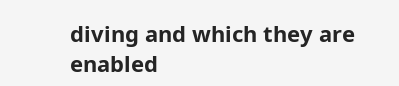diving and which they are enabled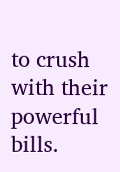to crush with their powerful bills.